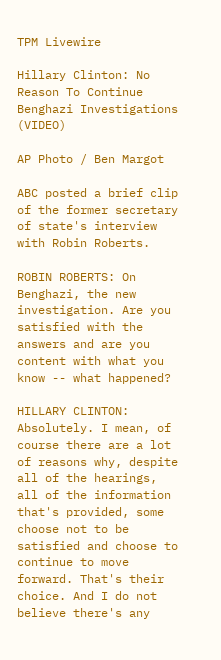TPM Livewire

Hillary Clinton: No Reason To Continue Benghazi Investigations (VIDEO)

AP Photo / Ben Margot

ABC posted a brief clip of the former secretary of state's interview with Robin Roberts.

ROBIN ROBERTS: On Benghazi, the new investigation. Are you satisfied with the answers and are you content with what you know -- what happened?

HILLARY CLINTON: Absolutely. I mean, of course there are a lot of reasons why, despite all of the hearings, all of the information that's provided, some choose not to be satisfied and choose to continue to move forward. That's their choice. And I do not believe there's any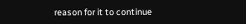reason for it to continue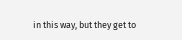in this way, but they get to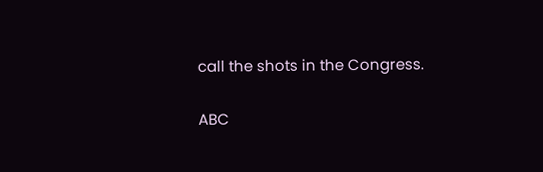call the shots in the Congress.

ABC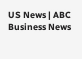US News | ABC Business News